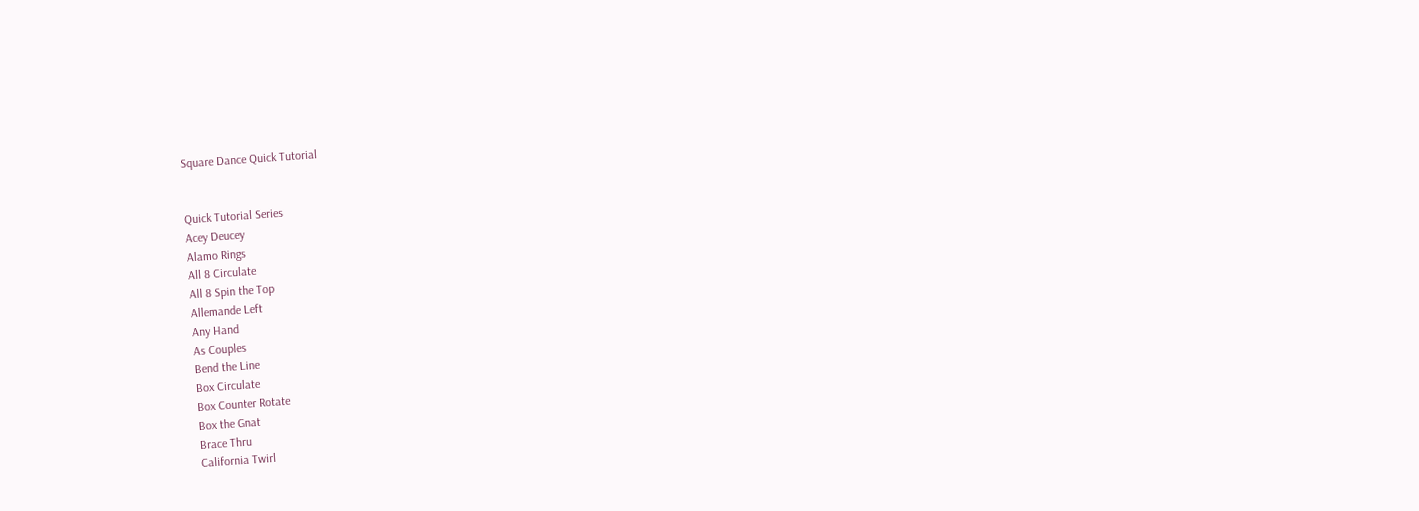Square Dance Quick Tutorial


Quick Tutorial Series
Acey Deucey
Alamo Rings
All 8 Circulate
All 8 Spin the Top
Allemande Left
Any Hand
As Couples
Bend the Line
Box Circulate
Box Counter Rotate
Box the Gnat
Brace Thru
California Twirl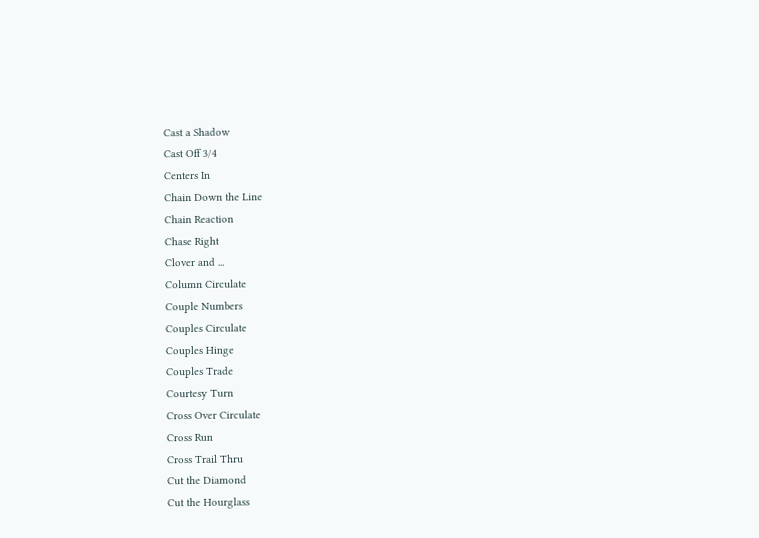Cast a Shadow
Cast Off 3/4
Centers In
Chain Down the Line
Chain Reaction
Chase Right
Clover and ...
Column Circulate
Couple Numbers
Couples Circulate
Couples Hinge
Couples Trade
Courtesy Turn
Cross Over Circulate
Cross Run
Cross Trail Thru
Cut the Diamond
Cut the Hourglass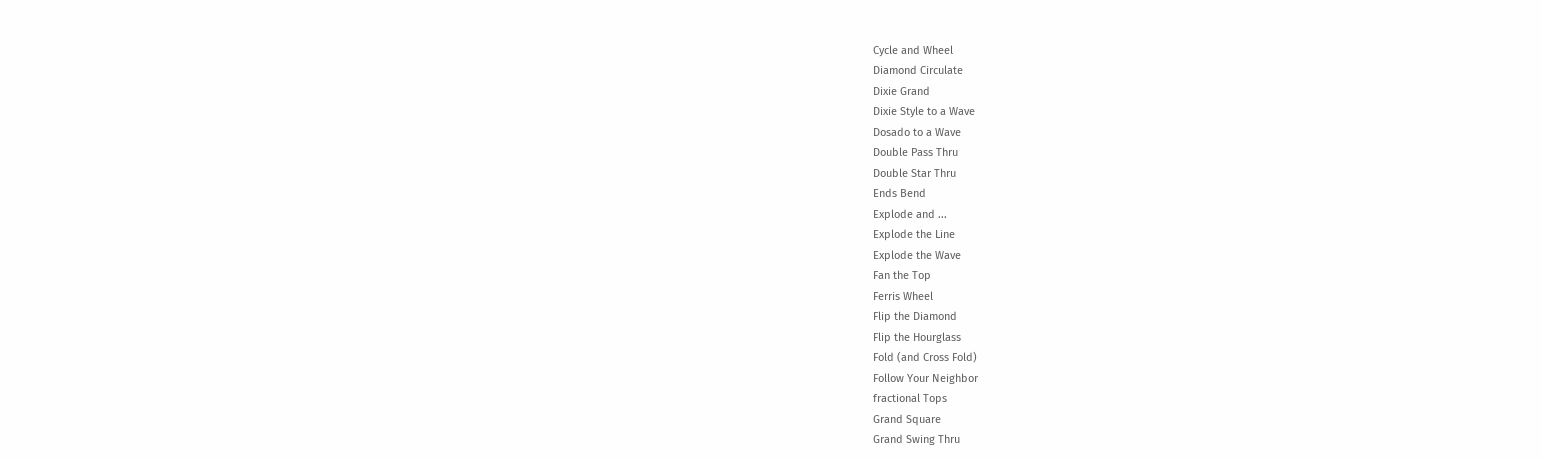Cycle and Wheel
Diamond Circulate
Dixie Grand
Dixie Style to a Wave
Dosado to a Wave
Double Pass Thru
Double Star Thru
Ends Bend
Explode and ...
Explode the Line
Explode the Wave
Fan the Top
Ferris Wheel
Flip the Diamond
Flip the Hourglass
Fold (and Cross Fold)
Follow Your Neighbor
fractional Tops
Grand Square
Grand Swing Thru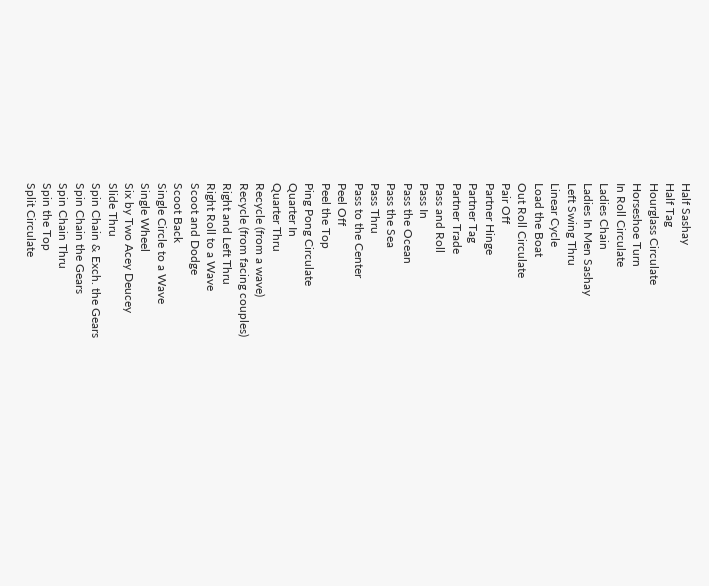Half Sashay
Half Tag
Hourglass Circulate
Horseshoe Turn
In Roll Circulate
Ladies Chain
Ladies In Men Sashay
Left Swing Thru
Linear Cycle
Load the Boat
Out Roll Circulate
Pair Off
Partner Hinge
Partner Tag
Partner Trade
Pass and Roll
Pass In
Pass the Ocean
Pass the Sea
Pass Thru
Pass to the Center
Peel Off
Peel the Top
Ping Pong Circulate
Quarter In
Quarter Thru
Recycle (from a wave)
Recycle (from facing couples)
Right and Left Thru
Right Roll to a Wave
Scoot and Dodge
Scoot Back
Single Circle to a Wave
Single Wheel
Six by Two Acey Deucey
Slide Thru
Spin Chain & Exch. the Gears
Spin Chain the Gears
Spin Chain Thru
Spin the Top
Split Circulate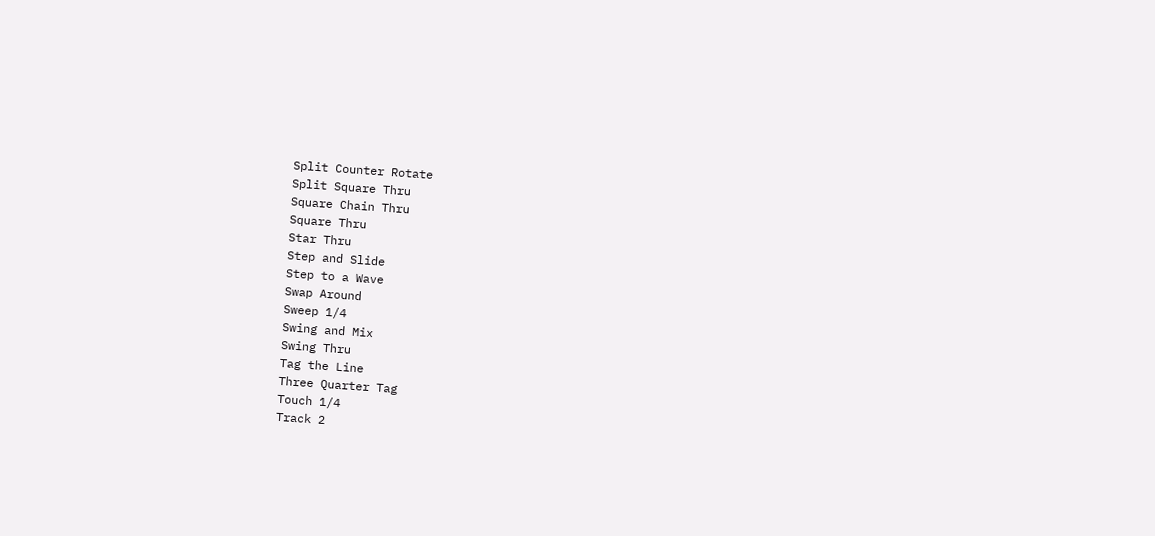Split Counter Rotate
Split Square Thru
Square Chain Thru
Square Thru
Star Thru
Step and Slide
Step to a Wave
Swap Around
Sweep 1/4
Swing and Mix
Swing Thru
Tag the Line
Three Quarter Tag
Touch 1/4
Track 2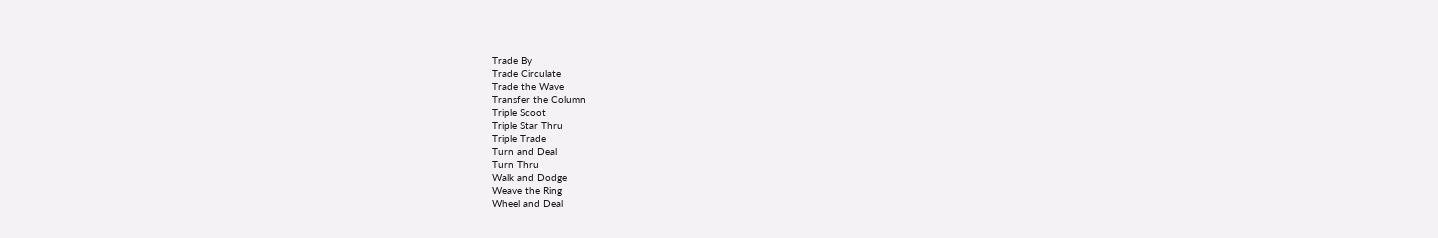Trade By
Trade Circulate
Trade the Wave
Transfer the Column
Triple Scoot
Triple Star Thru
Triple Trade
Turn and Deal
Turn Thru
Walk and Dodge
Weave the Ring
Wheel and Deal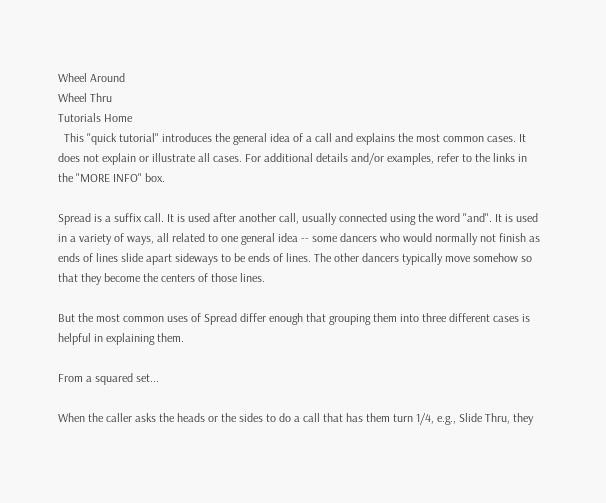Wheel Around
Wheel Thru
Tutorials Home
  This "quick tutorial" introduces the general idea of a call and explains the most common cases. It does not explain or illustrate all cases. For additional details and/or examples, refer to the links in the "MORE INFO" box.

Spread is a suffix call. It is used after another call, usually connected using the word "and". It is used in a variety of ways, all related to one general idea -- some dancers who would normally not finish as ends of lines slide apart sideways to be ends of lines. The other dancers typically move somehow so that they become the centers of those lines.

But the most common uses of Spread differ enough that grouping them into three different cases is helpful in explaining them.

From a squared set...

When the caller asks the heads or the sides to do a call that has them turn 1/4, e.g., Slide Thru, they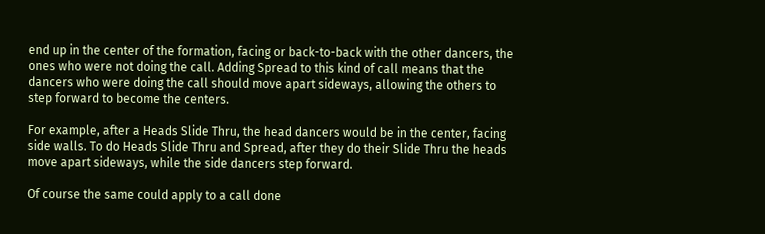end up in the center of the formation, facing or back-to-back with the other dancers, the ones who were not doing the call. Adding Spread to this kind of call means that the dancers who were doing the call should move apart sideways, allowing the others to step forward to become the centers.

For example, after a Heads Slide Thru, the head dancers would be in the center, facing side walls. To do Heads Slide Thru and Spread, after they do their Slide Thru the heads move apart sideways, while the side dancers step forward.

Of course the same could apply to a call done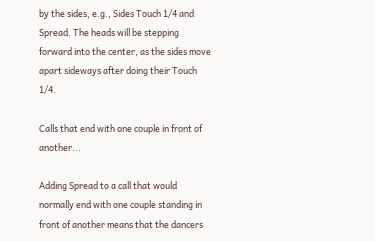by the sides, e.g., Sides Touch 1/4 and Spread. The heads will be stepping forward into the center, as the sides move apart sideways after doing their Touch 1/4.

Calls that end with one couple in front of another...

Adding Spread to a call that would normally end with one couple standing in front of another means that the dancers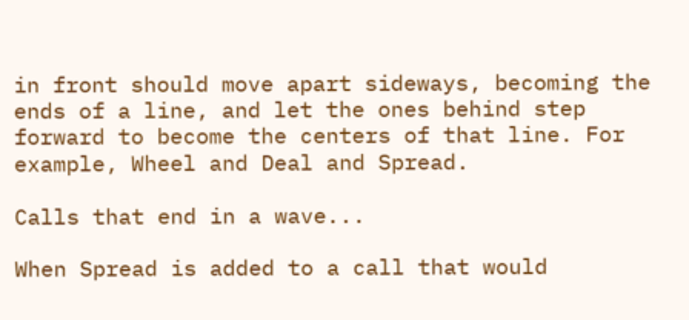in front should move apart sideways, becoming the ends of a line, and let the ones behind step forward to become the centers of that line. For example, Wheel and Deal and Spread.

Calls that end in a wave...

When Spread is added to a call that would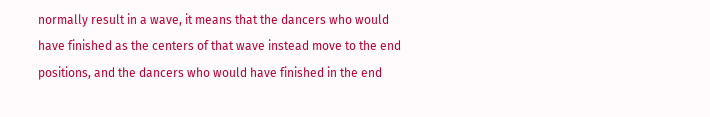normally result in a wave, it means that the dancers who would have finished as the centers of that wave instead move to the end positions, and the dancers who would have finished in the end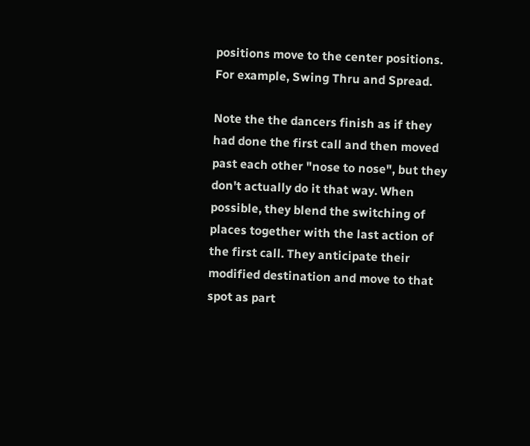positions move to the center positions. For example, Swing Thru and Spread.

Note the the dancers finish as if they had done the first call and then moved past each other "nose to nose", but they don't actually do it that way. When possible, they blend the switching of places together with the last action of the first call. They anticipate their modified destination and move to that spot as part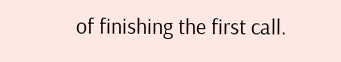of finishing the first call.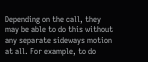Depending on the call, they may be able to do this without any separate sideways motion at all. For example, to do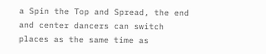a Spin the Top and Spread, the end and center dancers can switch places as the same time as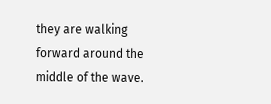they are walking forward around the middle of the wave.